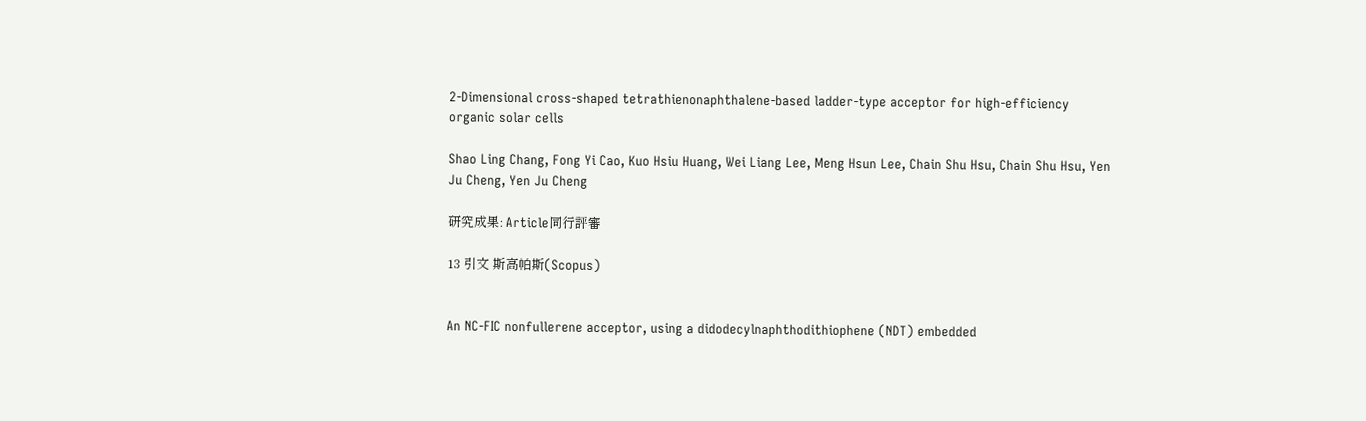2-Dimensional cross-shaped tetrathienonaphthalene-based ladder-type acceptor for high-efficiency organic solar cells

Shao Ling Chang, Fong Yi Cao, Kuo Hsiu Huang, Wei Liang Lee, Meng Hsun Lee, Chain Shu Hsu, Chain Shu Hsu, Yen Ju Cheng, Yen Ju Cheng

研究成果: Article同行評審

13 引文 斯高帕斯(Scopus)


An NC-FIC nonfullerene acceptor, using a didodecylnaphthodithiophene (NDT) embedded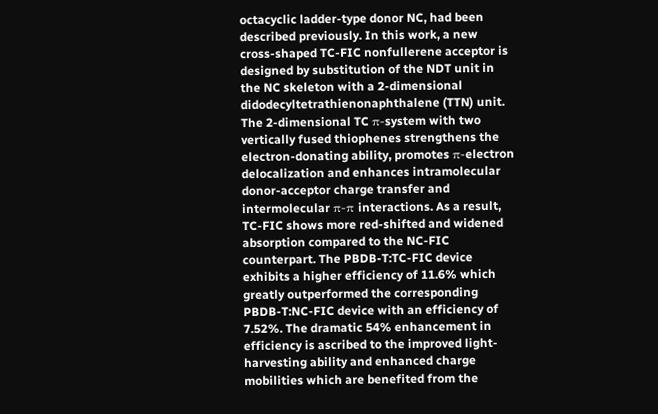octacyclic ladder-type donor NC, had been described previously. In this work, a new cross-shaped TC-FIC nonfullerene acceptor is designed by substitution of the NDT unit in the NC skeleton with a 2-dimensional didodecyltetrathienonaphthalene (TTN) unit. The 2-dimensional TC π-system with two vertically fused thiophenes strengthens the electron-donating ability, promotes π-electron delocalization and enhances intramolecular donor-acceptor charge transfer and intermolecular π-π interactions. As a result, TC-FIC shows more red-shifted and widened absorption compared to the NC-FIC counterpart. The PBDB-T:TC-FIC device exhibits a higher efficiency of 11.6% which greatly outperformed the corresponding PBDB-T:NC-FIC device with an efficiency of 7.52%. The dramatic 54% enhancement in efficiency is ascribed to the improved light-harvesting ability and enhanced charge mobilities which are benefited from the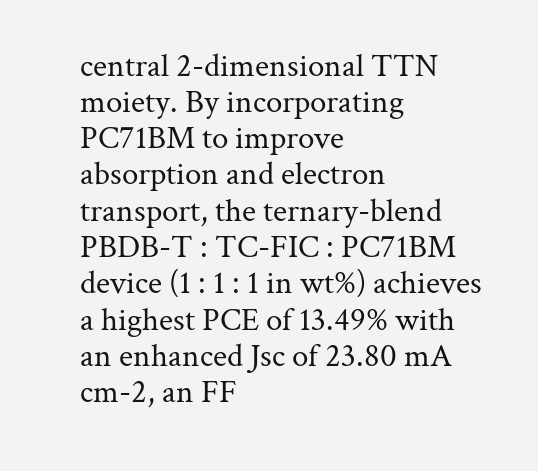central 2-dimensional TTN moiety. By incorporating PC71BM to improve absorption and electron transport, the ternary-blend PBDB-T : TC-FIC : PC71BM device (1 : 1 : 1 in wt%) achieves a highest PCE of 13.49% with an enhanced Jsc of 23.80 mA cm-2, an FF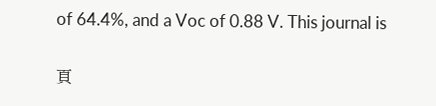of 64.4%, and a Voc of 0.88 V. This journal is

頁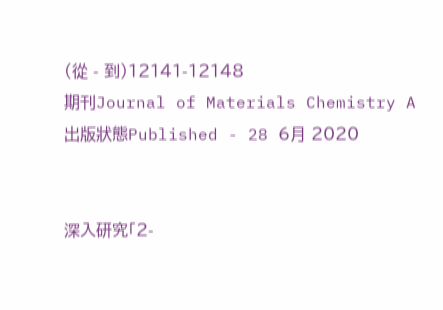(從 - 到)12141-12148
期刊Journal of Materials Chemistry A
出版狀態Published - 28 6月 2020


深入研究「2-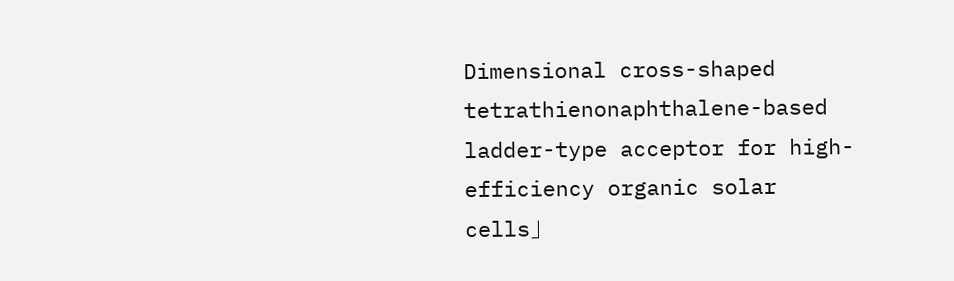Dimensional cross-shaped tetrathienonaphthalene-based ladder-type acceptor for high-efficiency organic solar cells」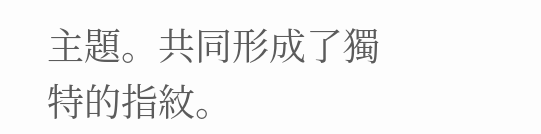主題。共同形成了獨特的指紋。